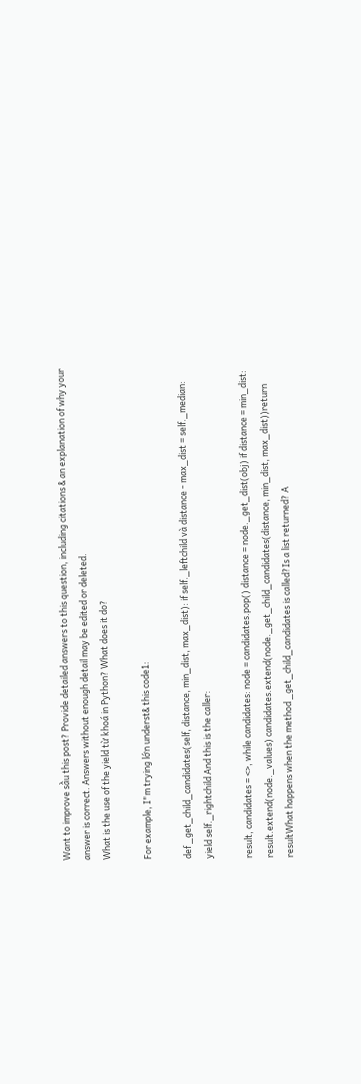Want to improve sầu this post? Provide detailed answers to this question, including citations & an explanation of why your answer is correct. Answers without enough detail may be edited or deleted.
What is the use of the yield từ khoá in Python? What does it do?

For example, I"m trying lớn underst& this code1:

def _get_child_candidates(self, distance, min_dist, max_dist): if self._leftchild và distance - max_dist = self._median: yield self._rightchild And this is the caller:

result, candidates = <>, while candidates: node = candidates.pop() distance = node._get_dist(obj) if distance = min_dist: result.extend(node._values) candidates.extend(node._get_child_candidates(distance, min_dist, max_dist))return resultWhat happens when the method _get_child_candidates is called?Is a list returned? A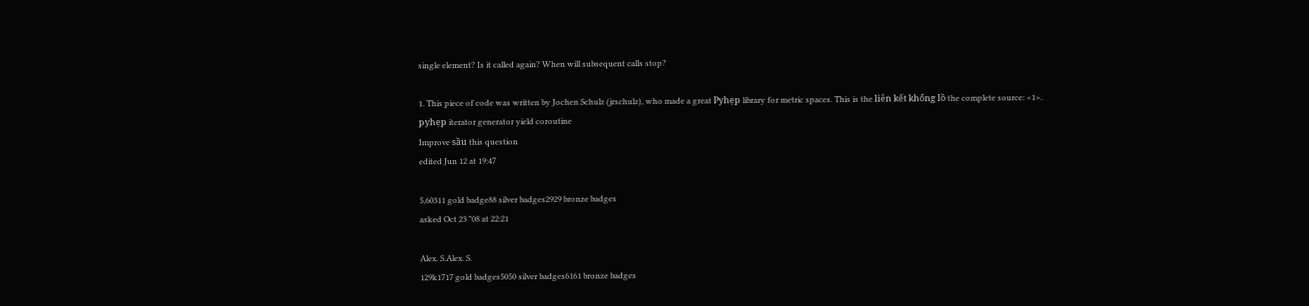single element? Is it called again? When will subsequent calls stop?

1. This piece of code was written by Jochen Schulz (jrschulz), who made a great Pyhẹp library for metric spaces. This is the liên kết khổng lồ the complete source: <1>.
pyhẹp iterator generator yield coroutine
Improve sầu this question
edited Jun 12 at 19:47

5,60311 gold badge88 silver badges2929 bronze badges
asked Oct 23 "08 at 22:21

Alex. S.Alex. S.
129k1717 gold badges5050 silver badges6161 bronze badges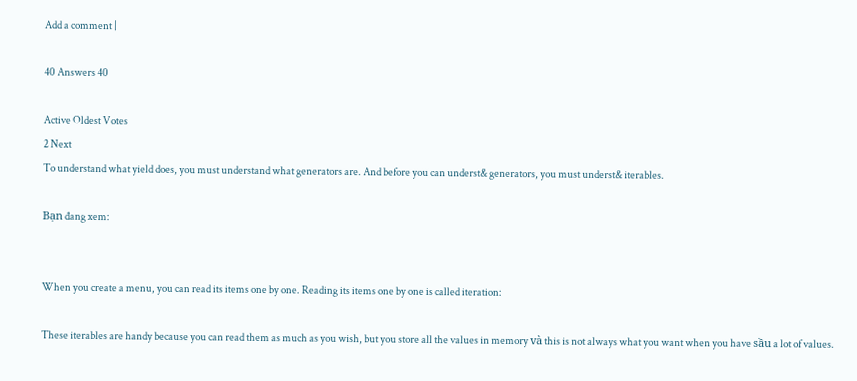Add a comment |

40 Answers 40

Active Oldest Votes
2 Next
To understand what yield does, you must understand what generators are. And before you can underst& generators, you must underst& iterables.

Bạn đang xem:


When you create a menu, you can read its items one by one. Reading its items one by one is called iteration:

These iterables are handy because you can read them as much as you wish, but you store all the values in memory và this is not always what you want when you have sầu a lot of values.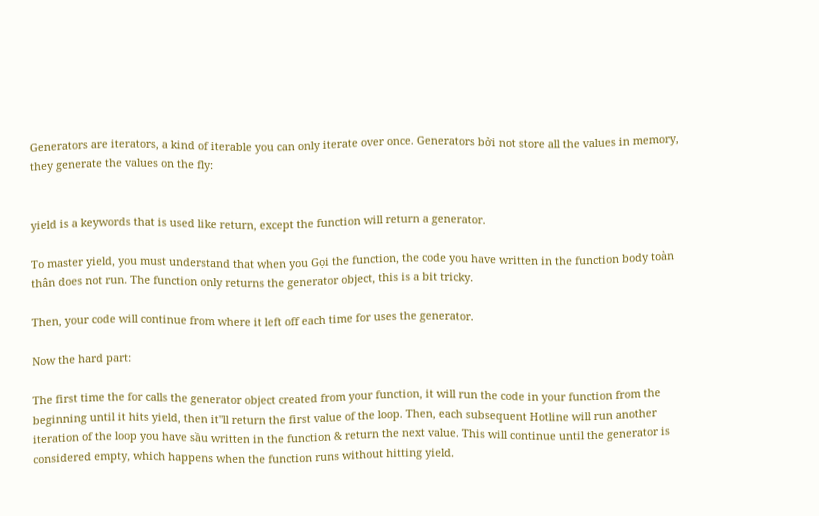Generators are iterators, a kind of iterable you can only iterate over once. Generators bởi not store all the values in memory, they generate the values on the fly:


yield is a keywords that is used like return, except the function will return a generator.

To master yield, you must understand that when you Gọi the function, the code you have written in the function body toàn thân does not run. The function only returns the generator object, this is a bit tricky.

Then, your code will continue from where it left off each time for uses the generator.

Now the hard part:

The first time the for calls the generator object created from your function, it will run the code in your function from the beginning until it hits yield, then it"ll return the first value of the loop. Then, each subsequent Hotline will run another iteration of the loop you have sầu written in the function & return the next value. This will continue until the generator is considered empty, which happens when the function runs without hitting yield.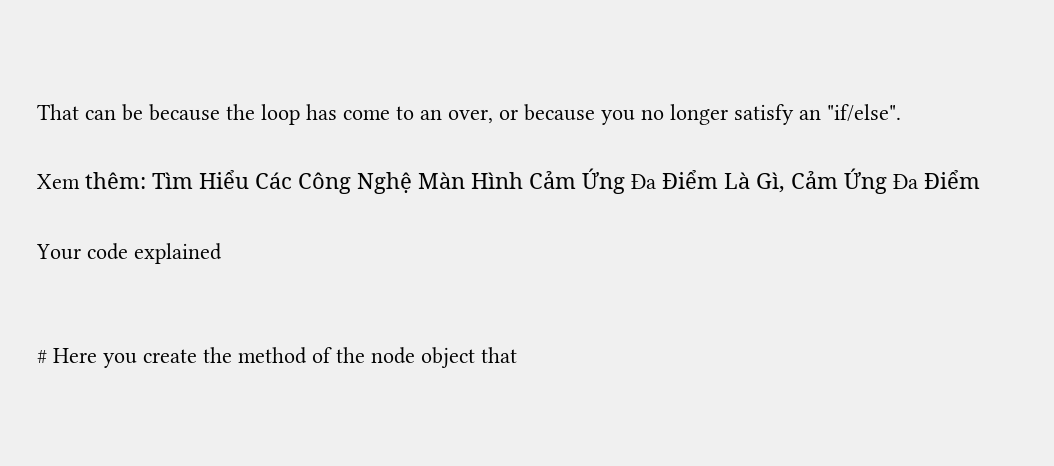That can be because the loop has come to an over, or because you no longer satisfy an "if/else".

Xem thêm: Tìm Hiểu Các Công Nghệ Màn Hình Cảm Ứng Đa Điểm Là Gì, Cảm Ứng Đa Điểm

Your code explained


# Here you create the method of the node object that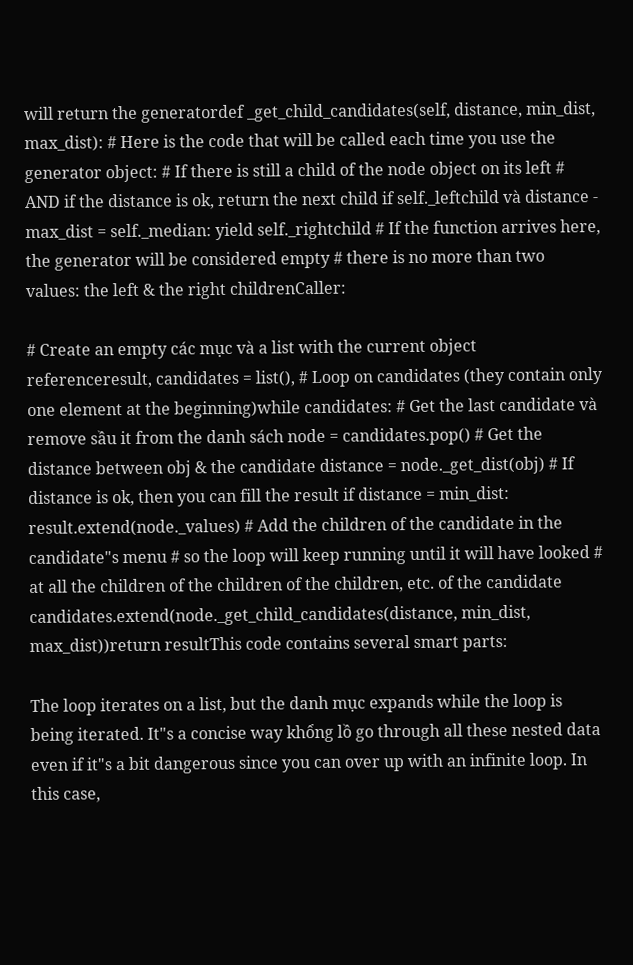will return the generatordef _get_child_candidates(self, distance, min_dist, max_dist): # Here is the code that will be called each time you use the generator object: # If there is still a child of the node object on its left # AND if the distance is ok, return the next child if self._leftchild và distance - max_dist = self._median: yield self._rightchild # If the function arrives here, the generator will be considered empty # there is no more than two values: the left & the right childrenCaller:

# Create an empty các mục và a list with the current object referenceresult, candidates = list(), # Loop on candidates (they contain only one element at the beginning)while candidates: # Get the last candidate và remove sầu it from the danh sách node = candidates.pop() # Get the distance between obj & the candidate distance = node._get_dist(obj) # If distance is ok, then you can fill the result if distance = min_dist: result.extend(node._values) # Add the children of the candidate in the candidate"s menu # so the loop will keep running until it will have looked # at all the children of the children of the children, etc. of the candidate candidates.extend(node._get_child_candidates(distance, min_dist, max_dist))return resultThis code contains several smart parts:

The loop iterates on a list, but the danh mục expands while the loop is being iterated. It"s a concise way khổng lồ go through all these nested data even if it"s a bit dangerous since you can over up with an infinite loop. In this case,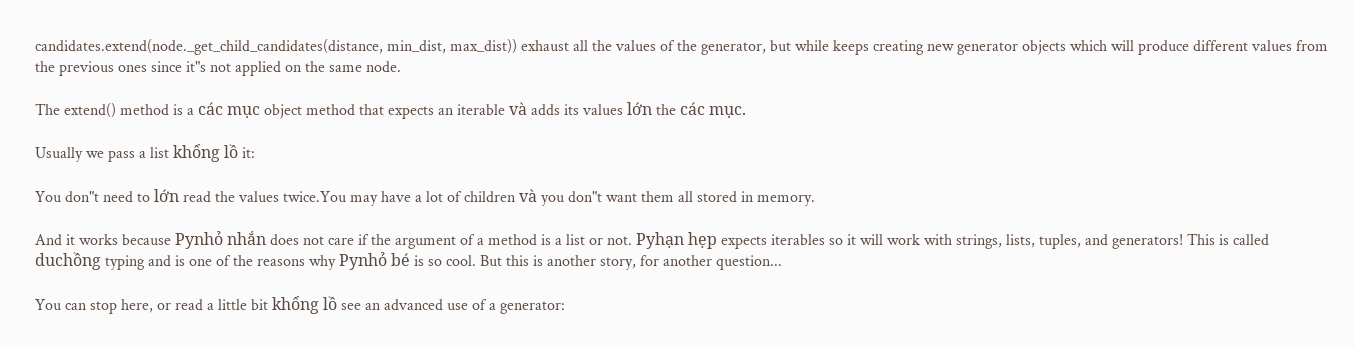candidates.extend(node._get_child_candidates(distance, min_dist, max_dist)) exhaust all the values of the generator, but while keeps creating new generator objects which will produce different values from the previous ones since it"s not applied on the same node.

The extend() method is a các mục object method that expects an iterable và adds its values lớn the các mục.

Usually we pass a list khổng lồ it:

You don"t need to lớn read the values twice.You may have a lot of children và you don"t want them all stored in memory.

And it works because Pynhỏ nhắn does not care if the argument of a method is a list or not. Pyhạn hẹp expects iterables so it will work with strings, lists, tuples, and generators! This is called duchồng typing and is one of the reasons why Pynhỏ bé is so cool. But this is another story, for another question...

You can stop here, or read a little bit khổng lồ see an advanced use of a generator: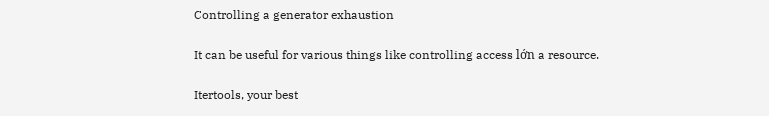Controlling a generator exhaustion

It can be useful for various things like controlling access lớn a resource.

Itertools, your best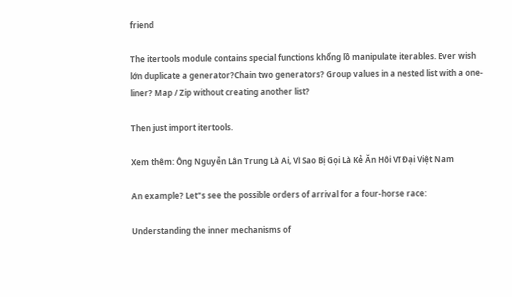friend

The itertools module contains special functions khổng lồ manipulate iterables. Ever wish lớn duplicate a generator?Chain two generators? Group values in a nested list with a one-liner? Map / Zip without creating another list?

Then just import itertools.

Xem thêm: Ông Nguyễn Lân Trung Là Ai, Vì Sao Bị Gọi Là Kẻ Ăn Hôi Vĩ Đại Việt Nam

An example? Let"s see the possible orders of arrival for a four-horse race:

Understanding the inner mechanisms of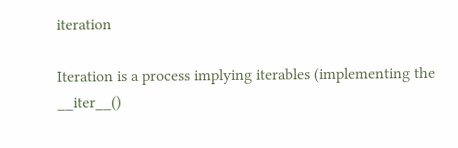iteration

Iteration is a process implying iterables (implementing the __iter__()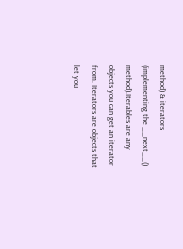method) & iterators (implementing the __next__() method).Iterables are any objects you can get an iterator from. Iterators are objects that let you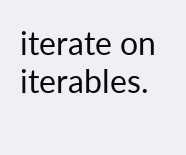iterate on iterables.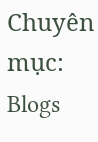Chuyên mục: Blogs